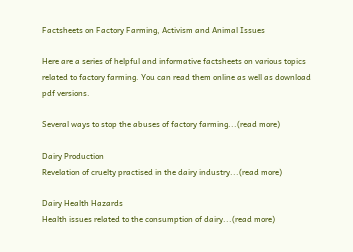Factsheets on Factory Farming, Activism and Animal Issues

Here are a series of helpful and informative factsheets on various topics related to factory farming. You can read them online as well as download pdf versions.

Several ways to stop the abuses of factory farming...(read more)

Dairy Production
Revelation of cruelty practised in the dairy industry...(read more)

Dairy Health Hazards
Health issues related to the consumption of dairy...(read more)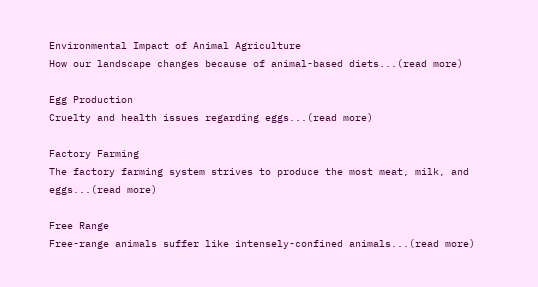Environmental Impact of Animal Agriculture
How our landscape changes because of animal-based diets...(read more)

Egg Production
Cruelty and health issues regarding eggs...(read more)

Factory Farming
The factory farming system strives to produce the most meat, milk, and eggs...(read more)

Free Range
Free-range animals suffer like intensely-confined animals...(read more)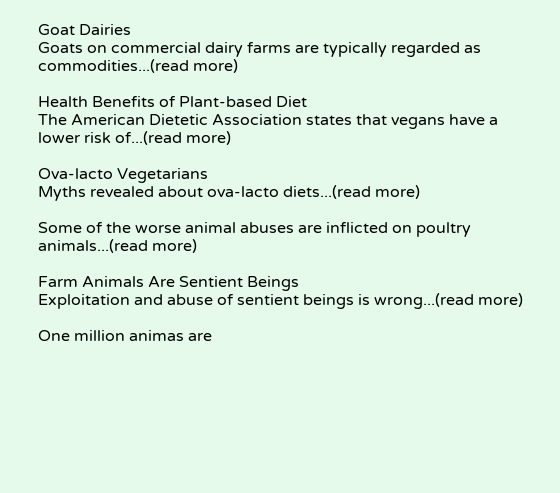Goat Dairies
Goats on commercial dairy farms are typically regarded as commodities...(read more)

Health Benefits of Plant-based Diet
The American Dietetic Association states that vegans have a lower risk of...(read more)

Ova-lacto Vegetarians
Myths revealed about ova-lacto diets...(read more)

Some of the worse animal abuses are inflicted on poultry animals...(read more)

Farm Animals Are Sentient Beings
Exploitation and abuse of sentient beings is wrong...(read more)

One million animas are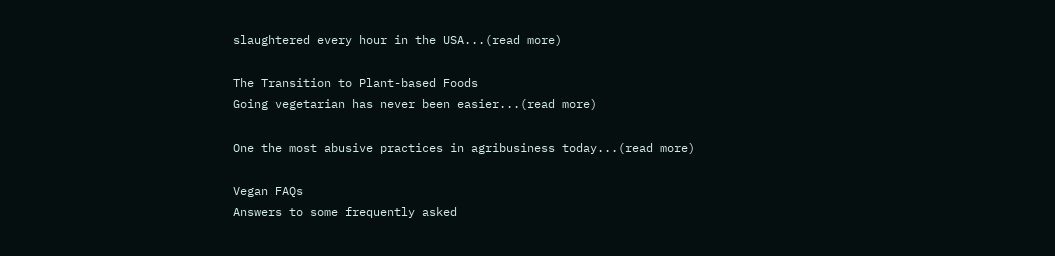slaughtered every hour in the USA...(read more)

The Transition to Plant-based Foods
Going vegetarian has never been easier...(read more)

One the most abusive practices in agribusiness today...(read more)

Vegan FAQs
Answers to some frequently asked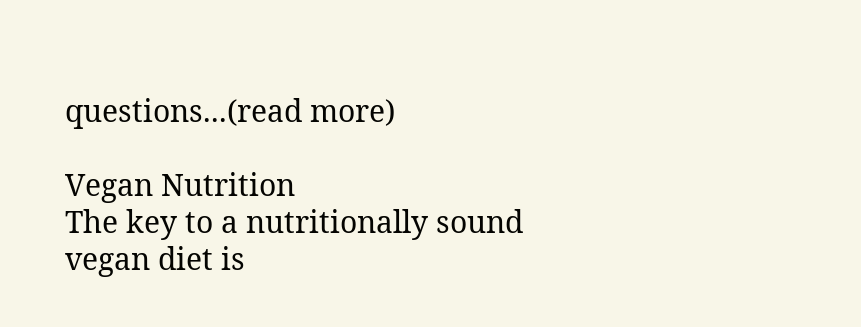questions...(read more)

Vegan Nutrition
The key to a nutritionally sound vegan diet is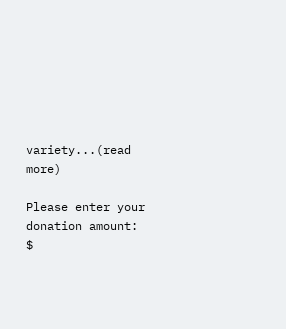variety...(read more)

Please enter your donation amount: $